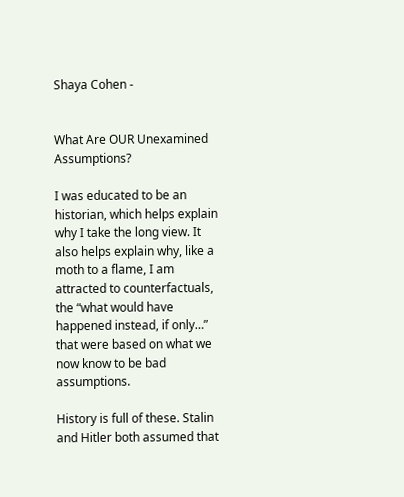Shaya Cohen -


What Are OUR Unexamined Assumptions?

I was educated to be an historian, which helps explain why I take the long view. It also helps explain why, like a moth to a flame, I am attracted to counterfactuals, the “what would have happened instead, if only…” that were based on what we now know to be bad assumptions.

History is full of these. Stalin and Hitler both assumed that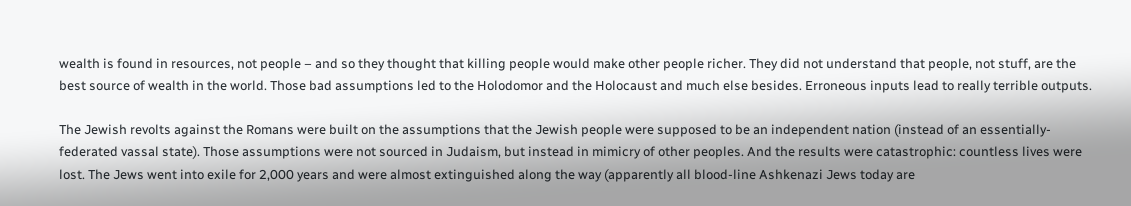wealth is found in resources, not people – and so they thought that killing people would make other people richer. They did not understand that people, not stuff, are the best source of wealth in the world. Those bad assumptions led to the Holodomor and the Holocaust and much else besides. Erroneous inputs lead to really terrible outputs.

The Jewish revolts against the Romans were built on the assumptions that the Jewish people were supposed to be an independent nation (instead of an essentially-federated vassal state). Those assumptions were not sourced in Judaism, but instead in mimicry of other peoples. And the results were catastrophic: countless lives were lost. The Jews went into exile for 2,000 years and were almost extinguished along the way (apparently all blood-line Ashkenazi Jews today are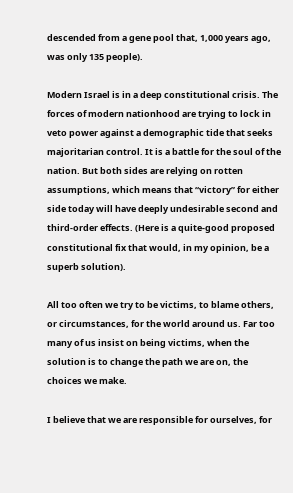descended from a gene pool that, 1,000 years ago, was only 135 people).

Modern Israel is in a deep constitutional crisis. The forces of modern nationhood are trying to lock in veto power against a demographic tide that seeks majoritarian control. It is a battle for the soul of the nation. But both sides are relying on rotten assumptions, which means that “victory” for either side today will have deeply undesirable second and third-order effects. (Here is a quite-good proposed constitutional fix that would, in my opinion, be a superb solution).

All too often we try to be victims, to blame others, or circumstances, for the world around us. Far too many of us insist on being victims, when the solution is to change the path we are on, the choices we make.

I believe that we are responsible for ourselves, for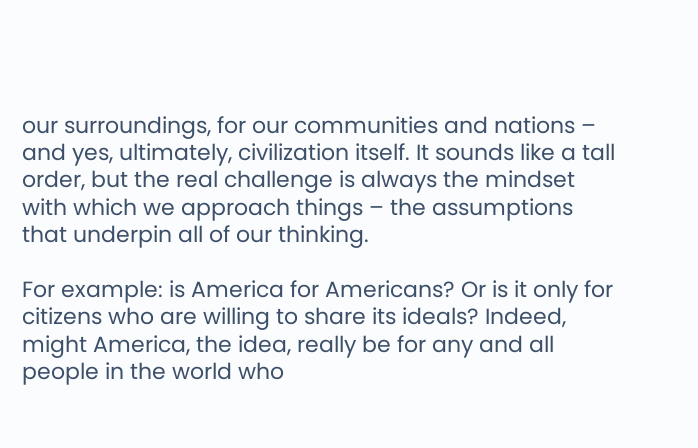our surroundings, for our communities and nations – and yes, ultimately, civilization itself. It sounds like a tall order, but the real challenge is always the mindset with which we approach things – the assumptions that underpin all of our thinking.

For example: is America for Americans? Or is it only for citizens who are willing to share its ideals? Indeed, might America, the idea, really be for any and all people in the world who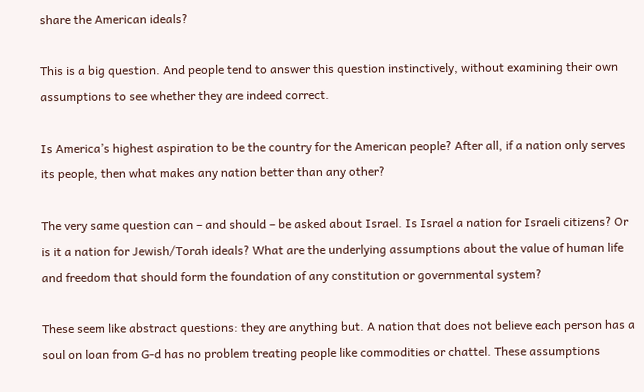share the American ideals?

This is a big question. And people tend to answer this question instinctively, without examining their own assumptions to see whether they are indeed correct.

Is America’s highest aspiration to be the country for the American people? After all, if a nation only serves its people, then what makes any nation better than any other?

The very same question can – and should – be asked about Israel. Is Israel a nation for Israeli citizens? Or is it a nation for Jewish/Torah ideals? What are the underlying assumptions about the value of human life and freedom that should form the foundation of any constitution or governmental system?

These seem like abstract questions: they are anything but. A nation that does not believe each person has a soul on loan from G-d has no problem treating people like commodities or chattel. These assumptions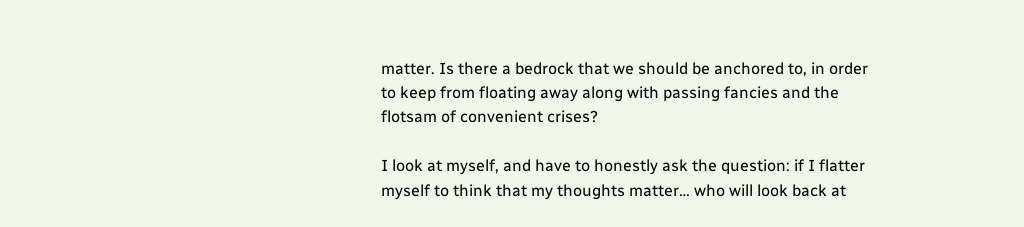matter. Is there a bedrock that we should be anchored to, in order to keep from floating away along with passing fancies and the flotsam of convenient crises?

I look at myself, and have to honestly ask the question: if I flatter myself to think that my thoughts matter… who will look back at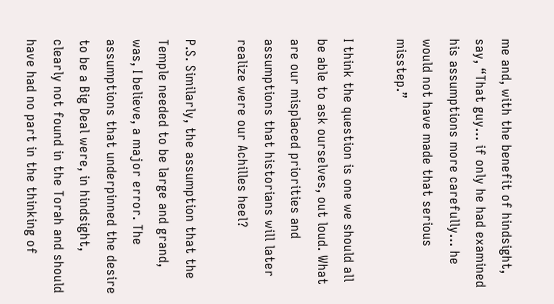me and, with the benefit of hindsight, say, “That guy… if only he had examined his assumptions more carefully… he would not have made that serious misstep.”

I think the question is one we should all be able to ask ourselves, out loud. What are our misplaced priorities and assumptions that historians will later realize were our Achilles heel?

P.S. Similarly, the assumption that the Temple needed to be large and grand, was, I believe, a major error. The assumptions that underpinned the desire to be a Big Deal were, in hindsight, clearly not found in the Torah and should have had no part in the thinking of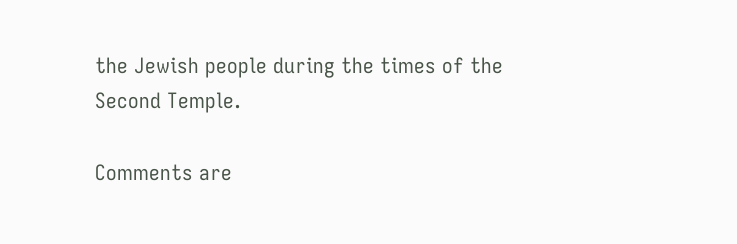the Jewish people during the times of the Second Temple.

Comments are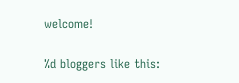welcome!

%d bloggers like this: